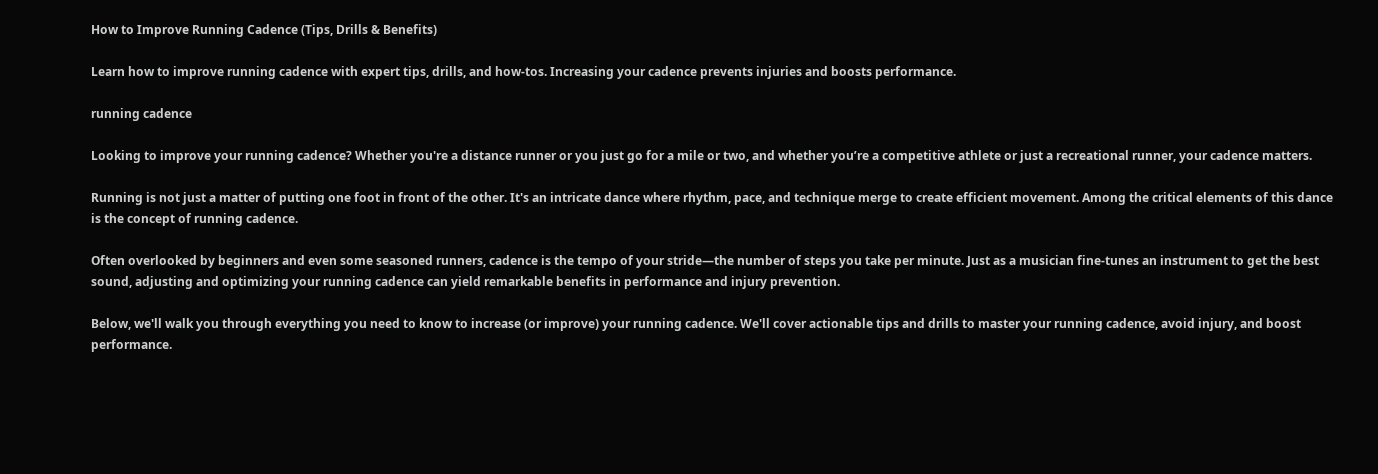How to Improve Running Cadence (Tips, Drills & Benefits)

Learn how to improve running cadence with expert tips, drills, and how-tos. Increasing your cadence prevents injuries and boosts performance.

running cadence

Looking to improve your running cadence? Whether you're a distance runner or you just go for a mile or two, and whether you’re a competitive athlete or just a recreational runner, your cadence matters.

Running is not just a matter of putting one foot in front of the other. It's an intricate dance where rhythm, pace, and technique merge to create efficient movement. Among the critical elements of this dance is the concept of running cadence.

Often overlooked by beginners and even some seasoned runners, cadence is the tempo of your stride—the number of steps you take per minute. Just as a musician fine-tunes an instrument to get the best sound, adjusting and optimizing your running cadence can yield remarkable benefits in performance and injury prevention.

Below, we'll walk you through everything you need to know to increase (or improve) your running cadence. We'll cover actionable tips and drills to master your running cadence, avoid injury, and boost performance.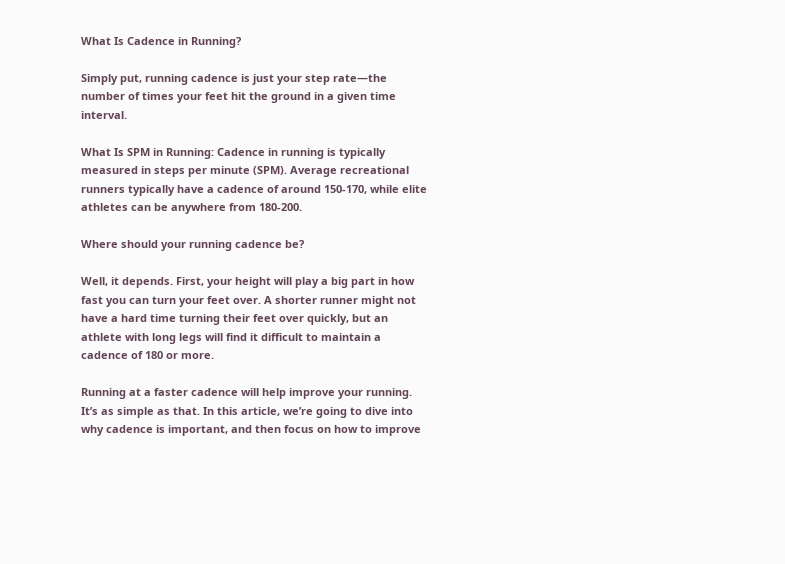What Is Cadence in Running?

Simply put, running cadence is just your step rate—the number of times your feet hit the ground in a given time interval.

What Is SPM in Running: Cadence in running is typically measured in steps per minute (SPM). Average recreational runners typically have a cadence of around 150-170, while elite athletes can be anywhere from 180-200.

Where should your running cadence be?

Well, it depends. First, your height will play a big part in how fast you can turn your feet over. A shorter runner might not have a hard time turning their feet over quickly, but an athlete with long legs will find it difficult to maintain a cadence of 180 or more.

Running at a faster cadence will help improve your running. It’s as simple as that. In this article, we’re going to dive into why cadence is important, and then focus on how to improve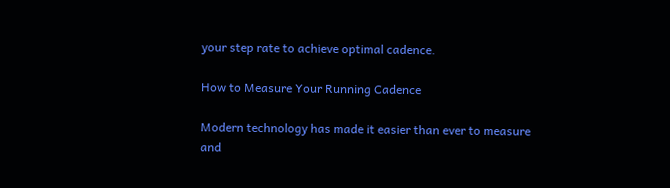your step rate to achieve optimal cadence.

How to Measure Your Running Cadence

Modern technology has made it easier than ever to measure and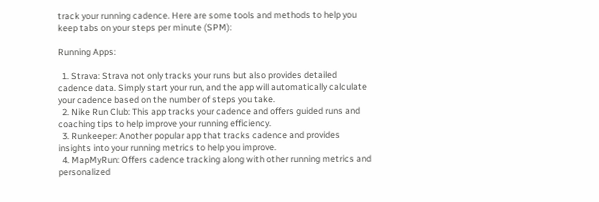track your running cadence. Here are some tools and methods to help you keep tabs on your steps per minute (SPM):

Running Apps:

  1. Strava: Strava not only tracks your runs but also provides detailed cadence data. Simply start your run, and the app will automatically calculate your cadence based on the number of steps you take.
  2. Nike Run Club: This app tracks your cadence and offers guided runs and coaching tips to help improve your running efficiency.
  3. Runkeeper: Another popular app that tracks cadence and provides insights into your running metrics to help you improve.
  4. MapMyRun: Offers cadence tracking along with other running metrics and personalized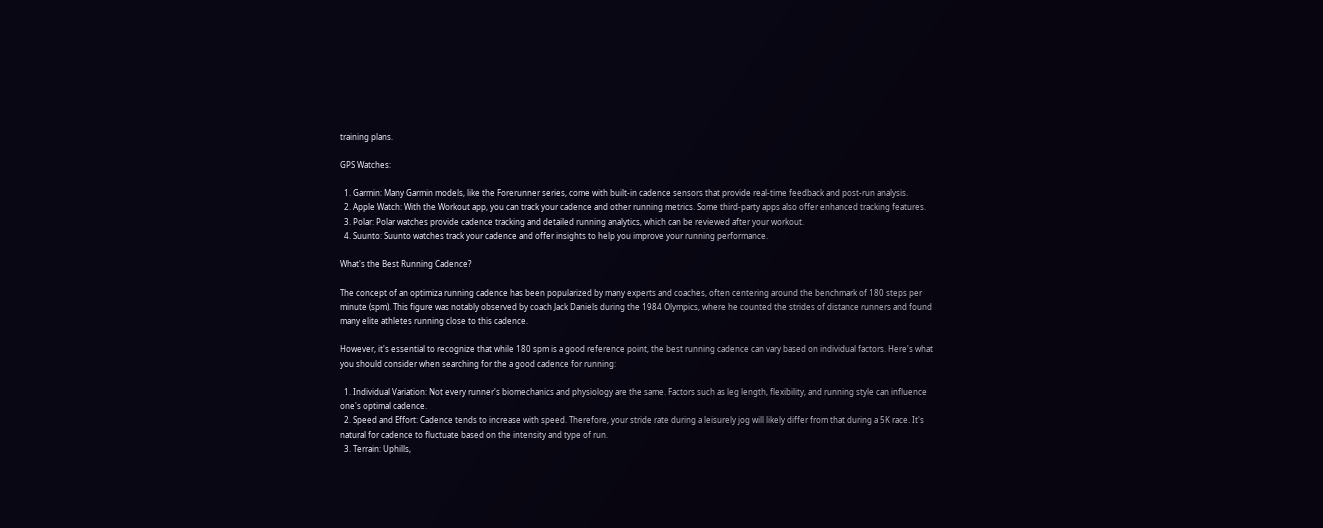training plans.

GPS Watches:

  1. Garmin: Many Garmin models, like the Forerunner series, come with built-in cadence sensors that provide real-time feedback and post-run analysis.
  2. Apple Watch: With the Workout app, you can track your cadence and other running metrics. Some third-party apps also offer enhanced tracking features.
  3. Polar: Polar watches provide cadence tracking and detailed running analytics, which can be reviewed after your workout.
  4. Suunto: Suunto watches track your cadence and offer insights to help you improve your running performance.

What's the Best Running Cadence?

The concept of an optimiza running cadence has been popularized by many experts and coaches, often centering around the benchmark of 180 steps per minute (spm). This figure was notably observed by coach Jack Daniels during the 1984 Olympics, where he counted the strides of distance runners and found many elite athletes running close to this cadence.

However, it's essential to recognize that while 180 spm is a good reference point, the best running cadence can vary based on individual factors. Here's what you should consider when searching for the a good cadence for running:

  1. Individual Variation: Not every runner's biomechanics and physiology are the same. Factors such as leg length, flexibility, and running style can influence one's optimal cadence.
  2. Speed and Effort: Cadence tends to increase with speed. Therefore, your stride rate during a leisurely jog will likely differ from that during a 5K race. It's natural for cadence to fluctuate based on the intensity and type of run.
  3. Terrain: Uphills,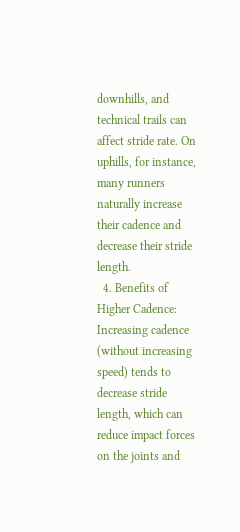downhills, and technical trails can affect stride rate. On uphills, for instance, many runners naturally increase their cadence and decrease their stride length.
  4. Benefits of Higher Cadence: Increasing cadence (without increasing speed) tends to decrease stride length, which can reduce impact forces on the joints and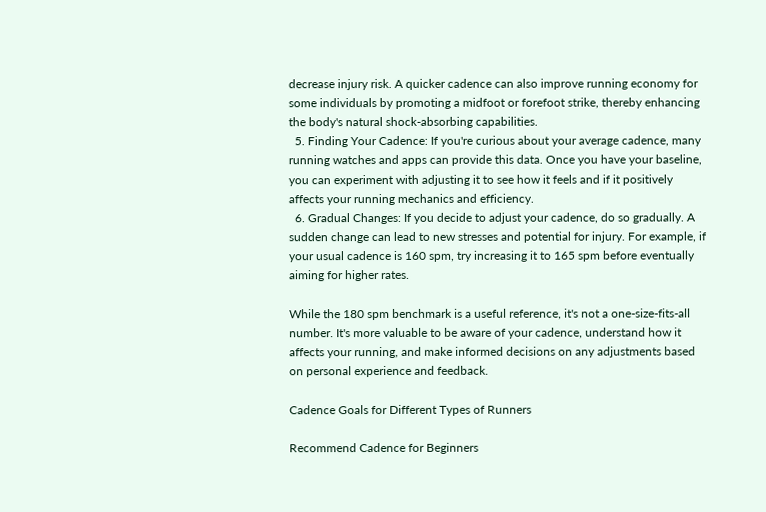decrease injury risk. A quicker cadence can also improve running economy for some individuals by promoting a midfoot or forefoot strike, thereby enhancing the body's natural shock-absorbing capabilities.
  5. Finding Your Cadence: If you're curious about your average cadence, many running watches and apps can provide this data. Once you have your baseline, you can experiment with adjusting it to see how it feels and if it positively affects your running mechanics and efficiency.
  6. Gradual Changes: If you decide to adjust your cadence, do so gradually. A sudden change can lead to new stresses and potential for injury. For example, if your usual cadence is 160 spm, try increasing it to 165 spm before eventually aiming for higher rates.

While the 180 spm benchmark is a useful reference, it's not a one-size-fits-all number. It's more valuable to be aware of your cadence, understand how it affects your running, and make informed decisions on any adjustments based on personal experience and feedback.

Cadence Goals for Different Types of Runners

Recommend Cadence for Beginners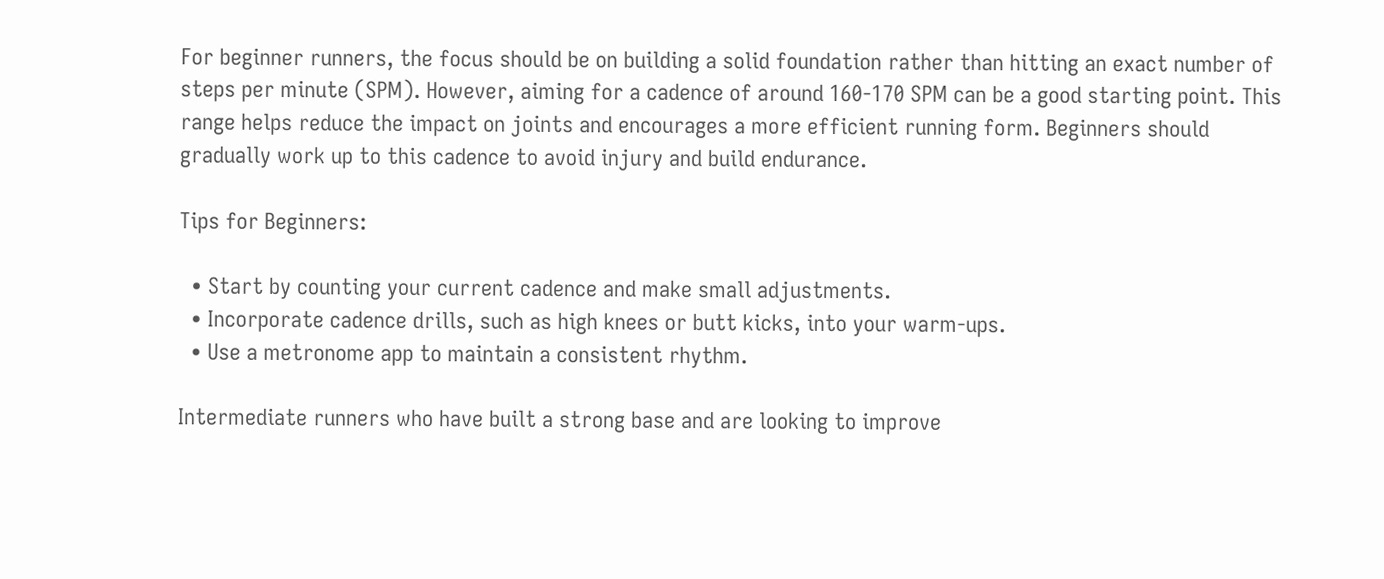For beginner runners, the focus should be on building a solid foundation rather than hitting an exact number of steps per minute (SPM). However, aiming for a cadence of around 160-170 SPM can be a good starting point. This range helps reduce the impact on joints and encourages a more efficient running form. Beginners should gradually work up to this cadence to avoid injury and build endurance.

Tips for Beginners:

  • Start by counting your current cadence and make small adjustments.
  • Incorporate cadence drills, such as high knees or butt kicks, into your warm-ups.
  • Use a metronome app to maintain a consistent rhythm.

Intermediate runners who have built a strong base and are looking to improve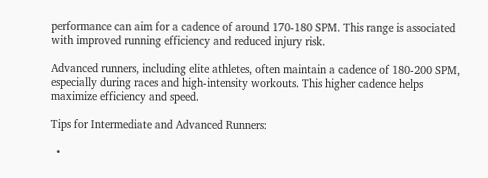performance can aim for a cadence of around 170-180 SPM. This range is associated with improved running efficiency and reduced injury risk.

Advanced runners, including elite athletes, often maintain a cadence of 180-200 SPM, especially during races and high-intensity workouts. This higher cadence helps maximize efficiency and speed.

Tips for Intermediate and Advanced Runners:

  •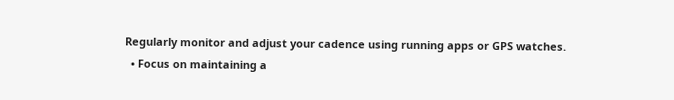Regularly monitor and adjust your cadence using running apps or GPS watches.
  • Focus on maintaining a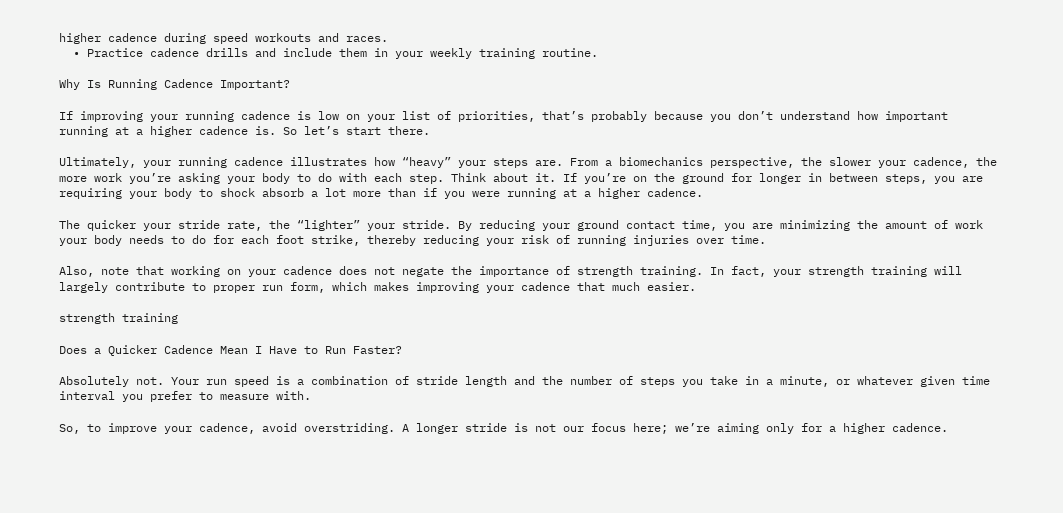higher cadence during speed workouts and races.
  • Practice cadence drills and include them in your weekly training routine.

Why Is Running Cadence Important?

If improving your running cadence is low on your list of priorities, that’s probably because you don’t understand how important running at a higher cadence is. So let’s start there.

Ultimately, your running cadence illustrates how “heavy” your steps are. From a biomechanics perspective, the slower your cadence, the more work you’re asking your body to do with each step. Think about it. If you’re on the ground for longer in between steps, you are requiring your body to shock absorb a lot more than if you were running at a higher cadence.

The quicker your stride rate, the “lighter” your stride. By reducing your ground contact time, you are minimizing the amount of work your body needs to do for each foot strike, thereby reducing your risk of running injuries over time.

Also, note that working on your cadence does not negate the importance of strength training. In fact, your strength training will largely contribute to proper run form, which makes improving your cadence that much easier.

strength training

Does a Quicker Cadence Mean I Have to Run Faster?

Absolutely not. Your run speed is a combination of stride length and the number of steps you take in a minute, or whatever given time interval you prefer to measure with.

So, to improve your cadence, avoid overstriding. A longer stride is not our focus here; we’re aiming only for a higher cadence.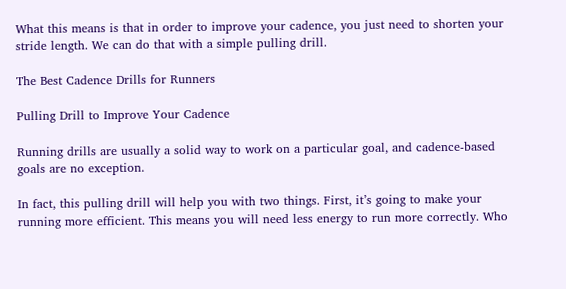What this means is that in order to improve your cadence, you just need to shorten your stride length. We can do that with a simple pulling drill.

The Best Cadence Drills for Runners

Pulling Drill to Improve Your Cadence

Running drills are usually a solid way to work on a particular goal, and cadence-based goals are no exception.

In fact, this pulling drill will help you with two things. First, it’s going to make your running more efficient. This means you will need less energy to run more correctly. Who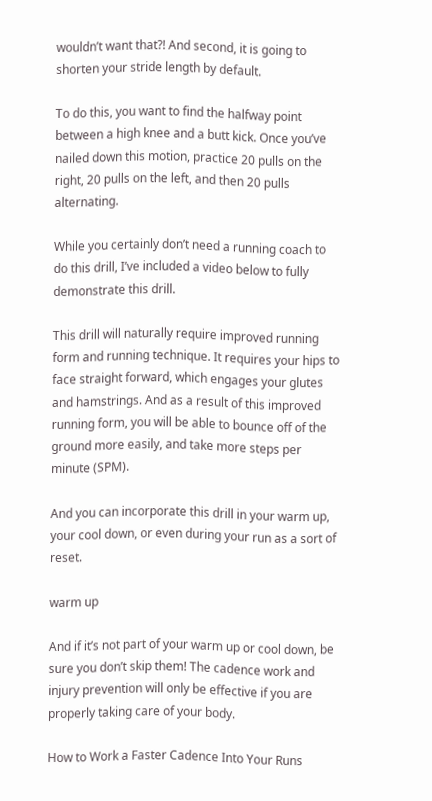wouldn’t want that?! And second, it is going to shorten your stride length by default.

To do this, you want to find the halfway point between a high knee and a butt kick. Once you’ve nailed down this motion, practice 20 pulls on the right, 20 pulls on the left, and then 20 pulls alternating.

While you certainly don’t need a running coach to do this drill, I’ve included a video below to fully demonstrate this drill.

This drill will naturally require improved running form and running technique. It requires your hips to face straight forward, which engages your glutes and hamstrings. And as a result of this improved running form, you will be able to bounce off of the ground more easily, and take more steps per minute (SPM).

And you can incorporate this drill in your warm up, your cool down, or even during your run as a sort of reset.

warm up

And if it’s not part of your warm up or cool down, be sure you don’t skip them! The cadence work and injury prevention will only be effective if you are properly taking care of your body.

How to Work a Faster Cadence Into Your Runs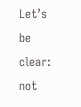Let’s be clear: not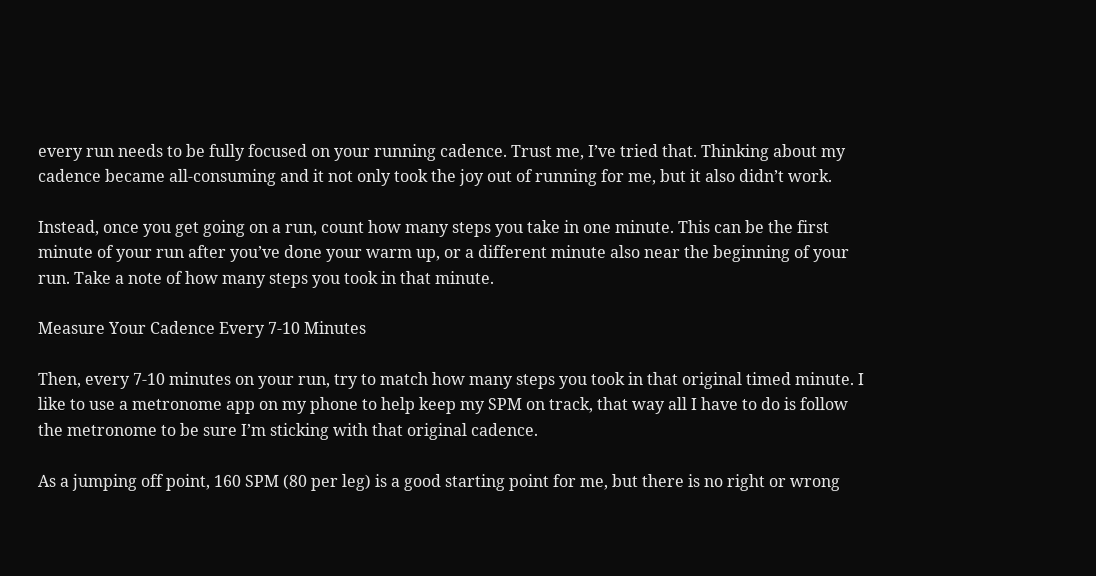every run needs to be fully focused on your running cadence. Trust me, I’ve tried that. Thinking about my cadence became all-consuming and it not only took the joy out of running for me, but it also didn’t work.

Instead, once you get going on a run, count how many steps you take in one minute. This can be the first minute of your run after you’ve done your warm up, or a different minute also near the beginning of your run. Take a note of how many steps you took in that minute.

Measure Your Cadence Every 7-10 Minutes

Then, every 7-10 minutes on your run, try to match how many steps you took in that original timed minute. I like to use a metronome app on my phone to help keep my SPM on track, that way all I have to do is follow the metronome to be sure I’m sticking with that original cadence.

As a jumping off point, 160 SPM (80 per leg) is a good starting point for me, but there is no right or wrong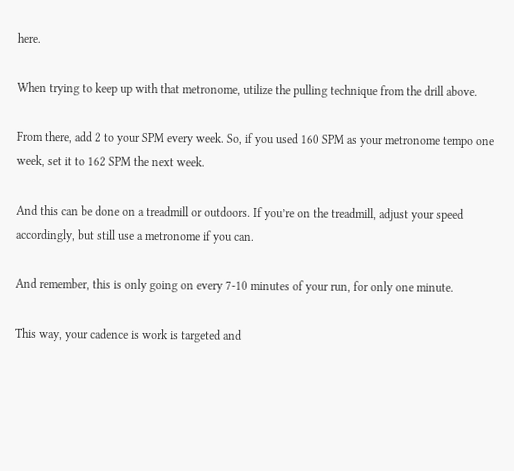here.

When trying to keep up with that metronome, utilize the pulling technique from the drill above.

From there, add 2 to your SPM every week. So, if you used 160 SPM as your metronome tempo one week, set it to 162 SPM the next week.

And this can be done on a treadmill or outdoors. If you’re on the treadmill, adjust your speed accordingly, but still use a metronome if you can.

And remember, this is only going on every 7-10 minutes of your run, for only one minute.

This way, your cadence is work is targeted and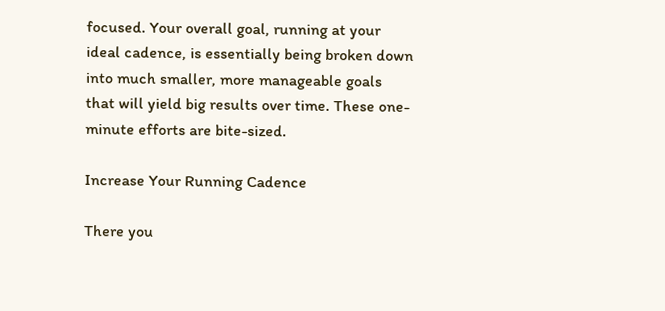focused. Your overall goal, running at your ideal cadence, is essentially being broken down into much smaller, more manageable goals that will yield big results over time. These one-minute efforts are bite-sized.

Increase Your Running Cadence

There you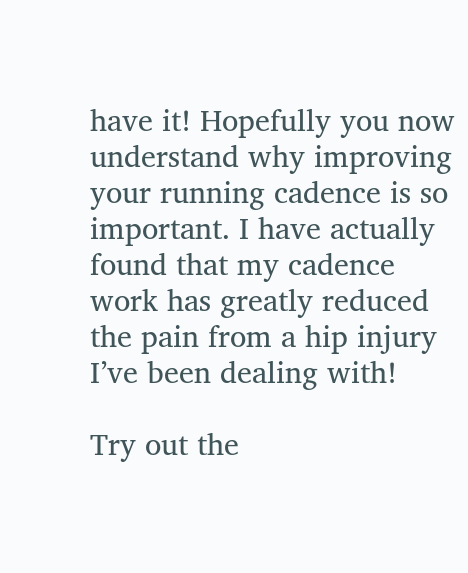have it! Hopefully you now understand why improving your running cadence is so important. I have actually found that my cadence work has greatly reduced the pain from a hip injury I’ve been dealing with!

Try out the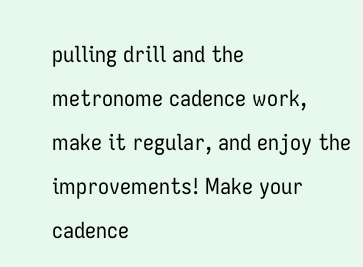pulling drill and the metronome cadence work, make it regular, and enjoy the improvements! Make your cadence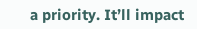a priority. It’ll impact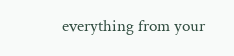everything from your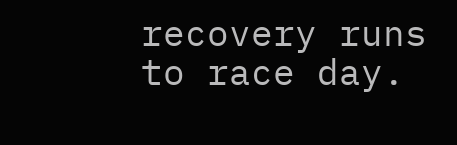recovery runs to race day.